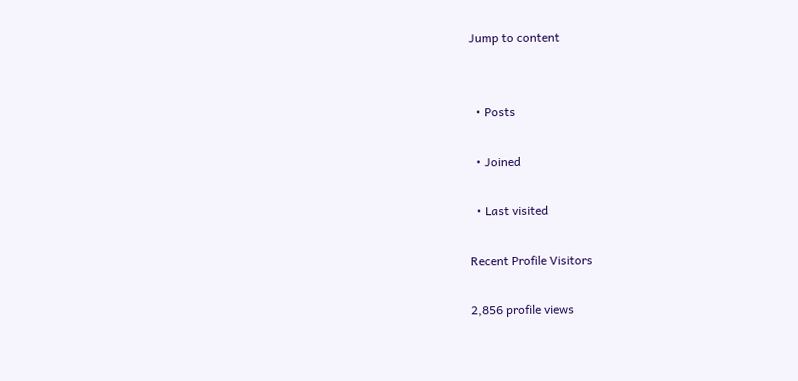Jump to content


  • Posts

  • Joined

  • Last visited

Recent Profile Visitors

2,856 profile views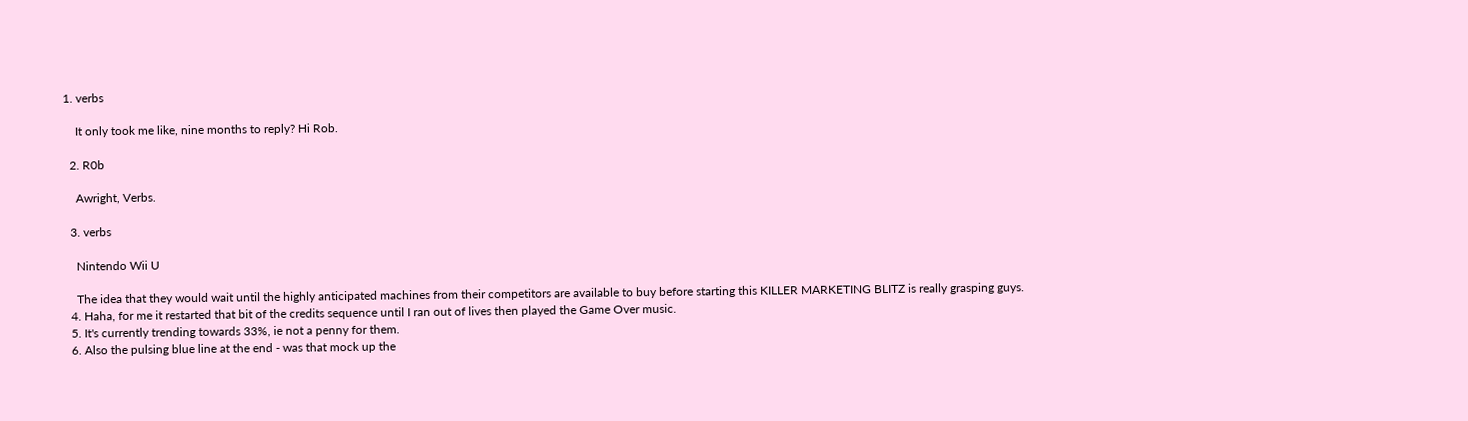1. verbs

    It only took me like, nine months to reply? Hi Rob.

  2. R0b

    Awright, Verbs.

  3. verbs

    Nintendo Wii U

    The idea that they would wait until the highly anticipated machines from their competitors are available to buy before starting this KILLER MARKETING BLITZ is really grasping guys.
  4. Haha, for me it restarted that bit of the credits sequence until I ran out of lives then played the Game Over music.
  5. It's currently trending towards 33%, ie not a penny for them.
  6. Also the pulsing blue line at the end - was that mock up the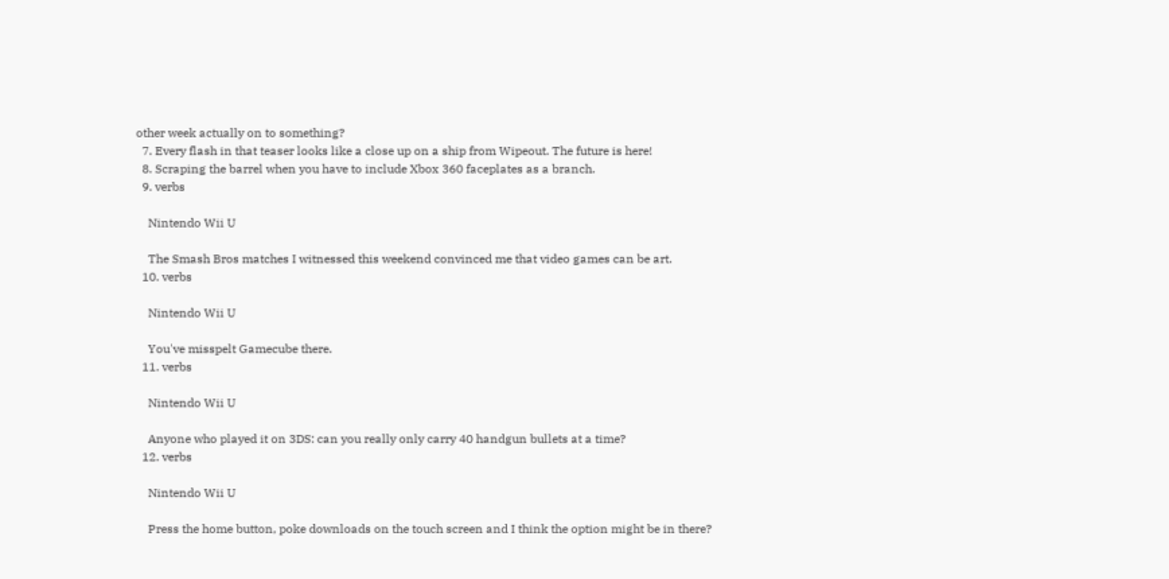other week actually on to something?
  7. Every flash in that teaser looks like a close up on a ship from Wipeout. The future is here!
  8. Scraping the barrel when you have to include Xbox 360 faceplates as a branch.
  9. verbs

    Nintendo Wii U

    The Smash Bros matches I witnessed this weekend convinced me that video games can be art.
  10. verbs

    Nintendo Wii U

    You've misspelt Gamecube there.
  11. verbs

    Nintendo Wii U

    Anyone who played it on 3DS: can you really only carry 40 handgun bullets at a time?
  12. verbs

    Nintendo Wii U

    Press the home button, poke downloads on the touch screen and I think the option might be in there?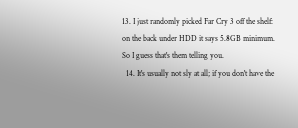13. I just randomly picked Far Cry 3 off the shelf: on the back under HDD it says 5.8GB minimum. So I guess that's them telling you.
  14. It's usually not sly at all; if you don't have the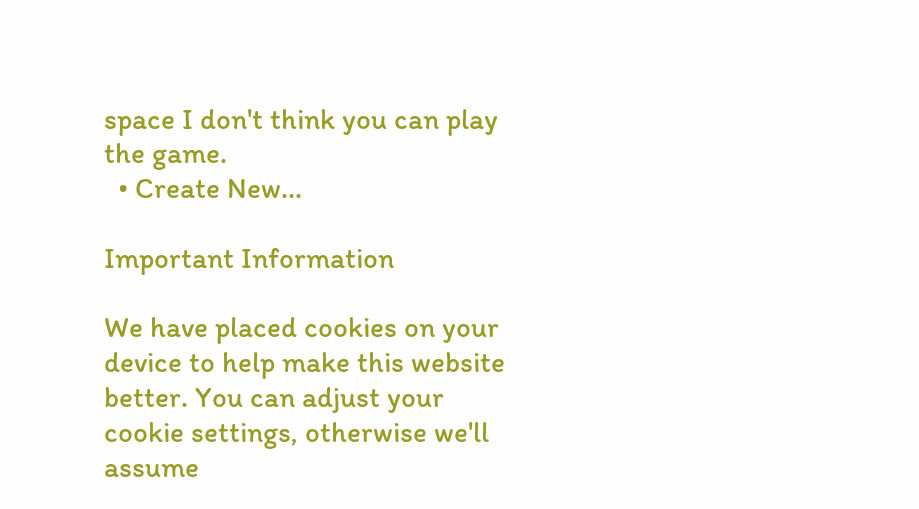space I don't think you can play the game.
  • Create New...

Important Information

We have placed cookies on your device to help make this website better. You can adjust your cookie settings, otherwise we'll assume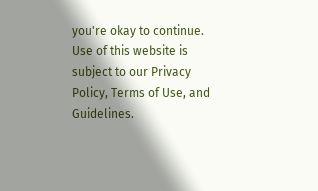you're okay to continue. Use of this website is subject to our Privacy Policy, Terms of Use, and Guidelines.